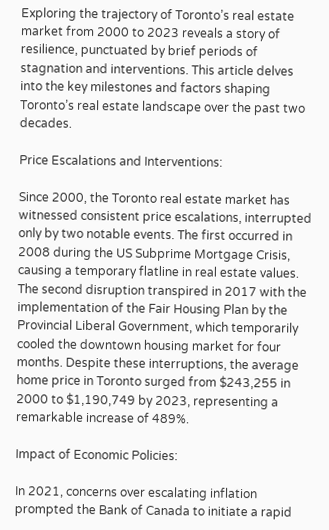Exploring the trajectory of Toronto’s real estate market from 2000 to 2023 reveals a story of resilience, punctuated by brief periods of stagnation and interventions. This article delves into the key milestones and factors shaping Toronto’s real estate landscape over the past two decades.

Price Escalations and Interventions:

Since 2000, the Toronto real estate market has witnessed consistent price escalations, interrupted only by two notable events. The first occurred in 2008 during the US Subprime Mortgage Crisis, causing a temporary flatline in real estate values. The second disruption transpired in 2017 with the implementation of the Fair Housing Plan by the Provincial Liberal Government, which temporarily cooled the downtown housing market for four months. Despite these interruptions, the average home price in Toronto surged from $243,255 in 2000 to $1,190,749 by 2023, representing a remarkable increase of 489%.

Impact of Economic Policies:

In 2021, concerns over escalating inflation prompted the Bank of Canada to initiate a rapid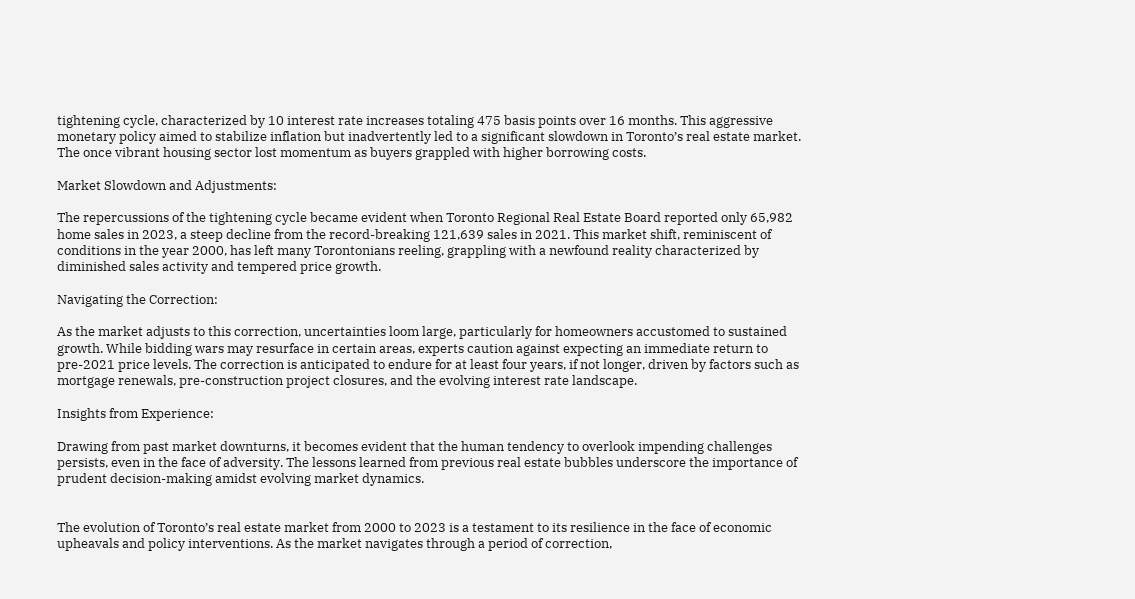tightening cycle, characterized by 10 interest rate increases totaling 475 basis points over 16 months. This aggressive monetary policy aimed to stabilize inflation but inadvertently led to a significant slowdown in Toronto’s real estate market. The once vibrant housing sector lost momentum as buyers grappled with higher borrowing costs.

Market Slowdown and Adjustments:

The repercussions of the tightening cycle became evident when Toronto Regional Real Estate Board reported only 65,982 home sales in 2023, a steep decline from the record-breaking 121,639 sales in 2021. This market shift, reminiscent of conditions in the year 2000, has left many Torontonians reeling, grappling with a newfound reality characterized by diminished sales activity and tempered price growth.

Navigating the Correction:

As the market adjusts to this correction, uncertainties loom large, particularly for homeowners accustomed to sustained growth. While bidding wars may resurface in certain areas, experts caution against expecting an immediate return to pre-2021 price levels. The correction is anticipated to endure for at least four years, if not longer, driven by factors such as mortgage renewals, pre-construction project closures, and the evolving interest rate landscape.

Insights from Experience:

Drawing from past market downturns, it becomes evident that the human tendency to overlook impending challenges persists, even in the face of adversity. The lessons learned from previous real estate bubbles underscore the importance of prudent decision-making amidst evolving market dynamics.


The evolution of Toronto’s real estate market from 2000 to 2023 is a testament to its resilience in the face of economic upheavals and policy interventions. As the market navigates through a period of correction,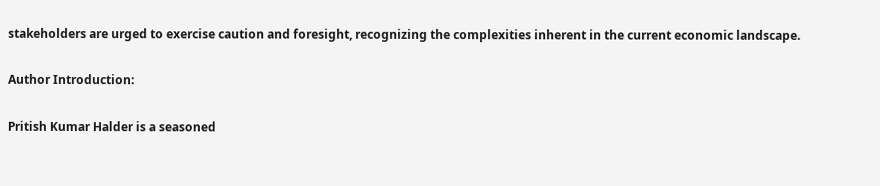stakeholders are urged to exercise caution and foresight, recognizing the complexities inherent in the current economic landscape.

Author Introduction:

Pritish Kumar Halder is a seasoned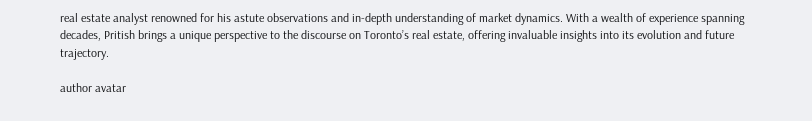real estate analyst renowned for his astute observations and in-depth understanding of market dynamics. With a wealth of experience spanning decades, Pritish brings a unique perspective to the discourse on Toronto’s real estate, offering invaluable insights into its evolution and future trajectory.

author avatar